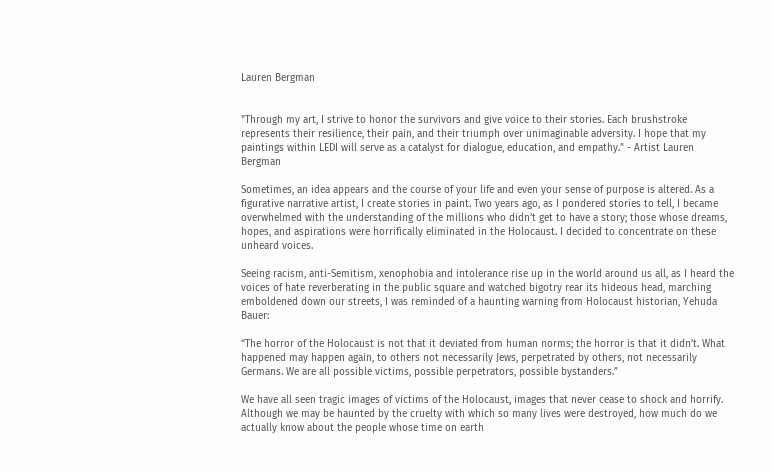Lauren Bergman


"Through my art, I strive to honor the survivors and give voice to their stories. Each brushstroke represents their resilience, their pain, and their triumph over unimaginable adversity. I hope that my paintings within LEDI will serve as a catalyst for dialogue, education, and empathy." - Artist Lauren Bergman

Sometimes, an idea appears and the course of your life and even your sense of purpose is altered. As a figurative narrative artist, I create stories in paint. Two years ago, as I pondered stories to tell, I became overwhelmed with the understanding of the millions who didn’t get to have a story; those whose dreams, hopes, and aspirations were horrifically eliminated in the Holocaust. I decided to concentrate on these unheard voices.

Seeing racism, anti-Semitism, xenophobia and intolerance rise up in the world around us all, as I heard the voices of hate reverberating in the public square and watched bigotry rear its hideous head, marching emboldened down our streets, I was reminded of a haunting warning from Holocaust historian, Yehuda Bauer:

“The horror of the Holocaust is not that it deviated from human norms; the horror is that it didn’t. What happened may happen again, to others not necessarily Jews, perpetrated by others, not necessarily Germans. We are all possible victims, possible perpetrators, possible bystanders.”

We have all seen tragic images of victims of the Holocaust, images that never cease to shock and horrify. Although we may be haunted by the cruelty with which so many lives were destroyed, how much do we actually know about the people whose time on earth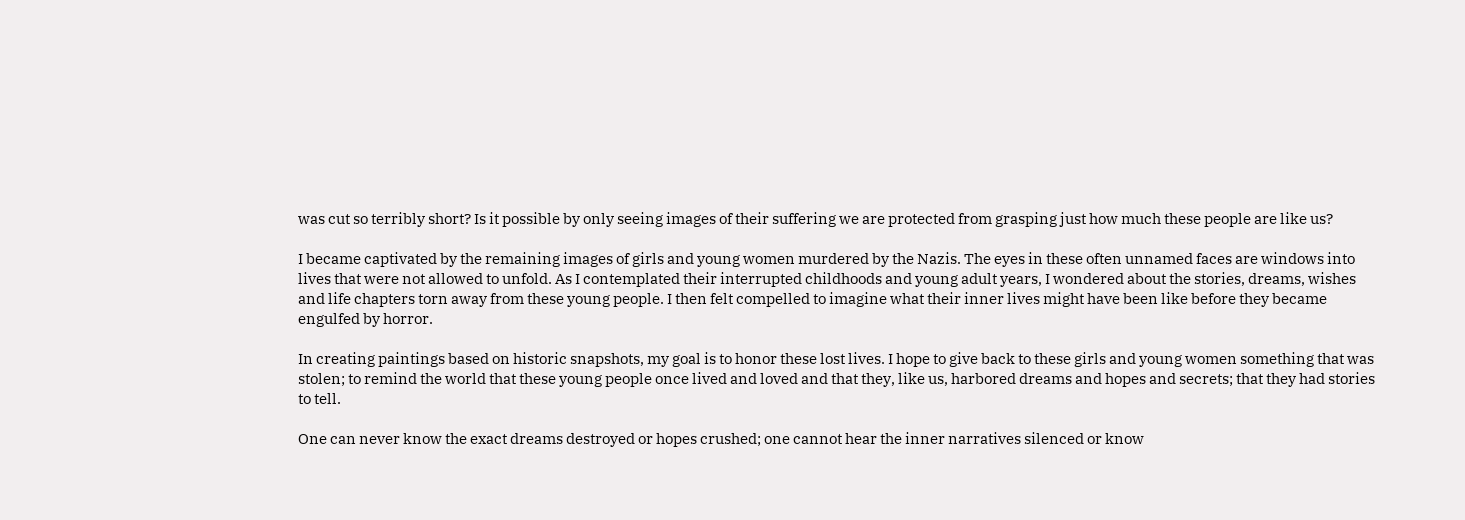was cut so terribly short? Is it possible by only seeing images of their suffering we are protected from grasping just how much these people are like us?

I became captivated by the remaining images of girls and young women murdered by the Nazis. The eyes in these often unnamed faces are windows into lives that were not allowed to unfold. As I contemplated their interrupted childhoods and young adult years, I wondered about the stories, dreams, wishes and life chapters torn away from these young people. I then felt compelled to imagine what their inner lives might have been like before they became engulfed by horror.

In creating paintings based on historic snapshots, my goal is to honor these lost lives. I hope to give back to these girls and young women something that was stolen; to remind the world that these young people once lived and loved and that they, like us, harbored dreams and hopes and secrets; that they had stories to tell.

One can never know the exact dreams destroyed or hopes crushed; one cannot hear the inner narratives silenced or know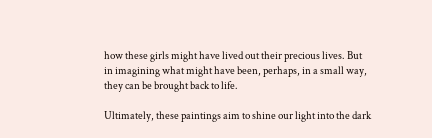how these girls might have lived out their precious lives. But in imagining what might have been, perhaps, in a small way, they can be brought back to life.

Ultimately, these paintings aim to shine our light into the dark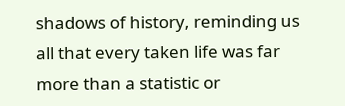shadows of history, reminding us all that every taken life was far more than a statistic or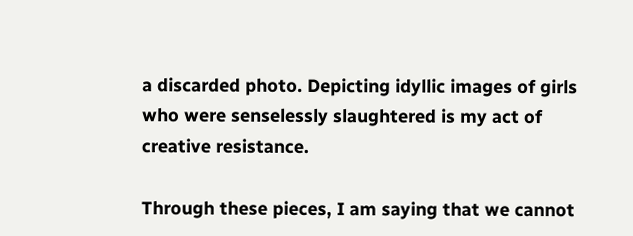a discarded photo. Depicting idyllic images of girls who were senselessly slaughtered is my act of creative resistance.

Through these pieces, I am saying that we cannot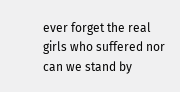ever forget the real girls who suffered nor can we stand by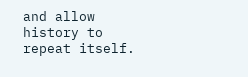and allow history to repeat itself.